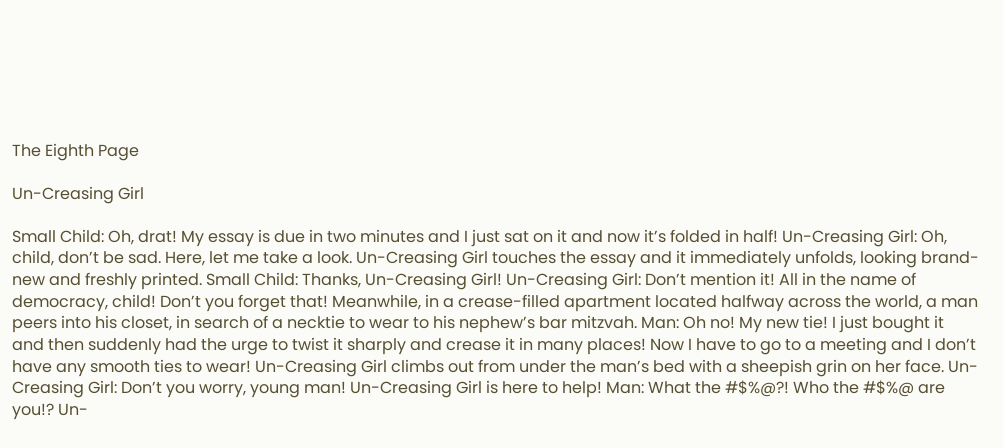The Eighth Page

Un-Creasing Girl

Small Child: Oh, drat! My essay is due in two minutes and I just sat on it and now it’s folded in half! Un-Creasing Girl: Oh, child, don’t be sad. Here, let me take a look. Un-Creasing Girl touches the essay and it immediately unfolds, looking brand-new and freshly printed. Small Child: Thanks, Un-Creasing Girl! Un-Creasing Girl: Don’t mention it! All in the name of democracy, child! Don’t you forget that! Meanwhile, in a crease-filled apartment located halfway across the world, a man peers into his closet, in search of a necktie to wear to his nephew’s bar mitzvah. Man: Oh no! My new tie! I just bought it and then suddenly had the urge to twist it sharply and crease it in many places! Now I have to go to a meeting and I don’t have any smooth ties to wear! Un-Creasing Girl climbs out from under the man’s bed with a sheepish grin on her face. Un-Creasing Girl: Don’t you worry, young man! Un-Creasing Girl is here to help! Man: What the #$%@?! Who the #$%@ are you!? Un-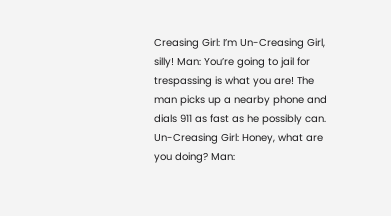Creasing Girl: I’m Un-Creasing Girl, silly! Man: You’re going to jail for trespassing is what you are! The man picks up a nearby phone and dials 911 as fast as he possibly can. Un-Creasing Girl: Honey, what are you doing? Man: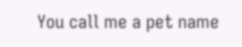You call me a pet name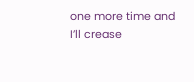one more time and I’ll crease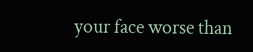your face worse than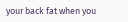your back fat when you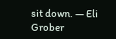sit down. — Eli Grober